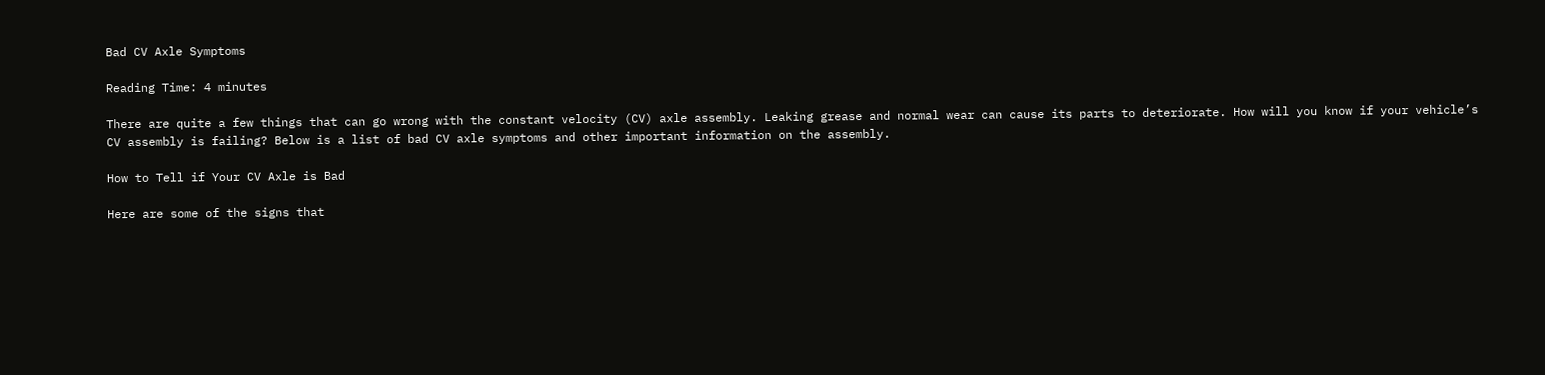Bad CV Axle Symptoms

Reading Time: 4 minutes

There are quite a few things that can go wrong with the constant velocity (CV) axle assembly. Leaking grease and normal wear can cause its parts to deteriorate. How will you know if your vehicle’s CV assembly is failing? Below is a list of bad CV axle symptoms and other important information on the assembly.

How to Tell if Your CV Axle is Bad

Here are some of the signs that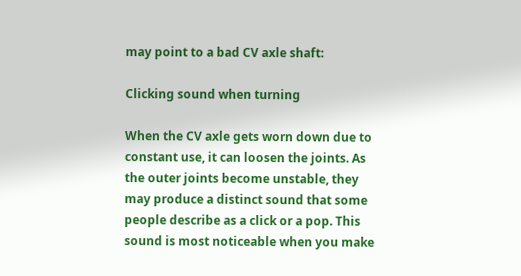may point to a bad CV axle shaft:

Clicking sound when turning

When the CV axle gets worn down due to constant use, it can loosen the joints. As the outer joints become unstable, they may produce a distinct sound that some people describe as a click or a pop. This sound is most noticeable when you make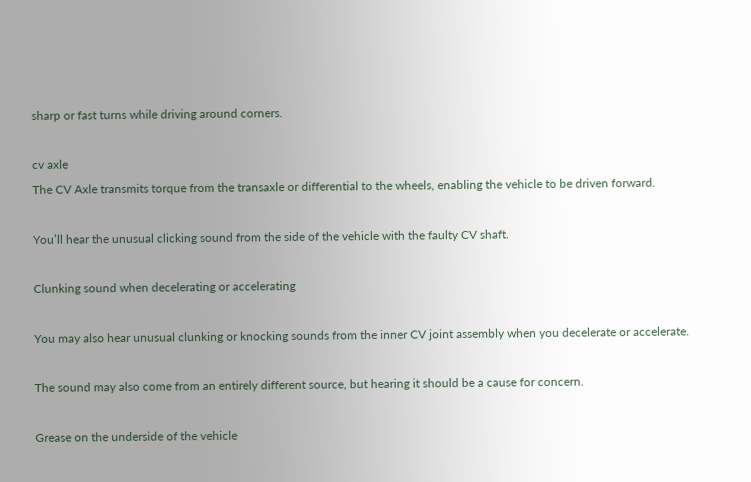sharp or fast turns while driving around corners.

cv axle
The CV Axle transmits torque from the transaxle or differential to the wheels, enabling the vehicle to be driven forward.

You’ll hear the unusual clicking sound from the side of the vehicle with the faulty CV shaft.

Clunking sound when decelerating or accelerating

You may also hear unusual clunking or knocking sounds from the inner CV joint assembly when you decelerate or accelerate.

The sound may also come from an entirely different source, but hearing it should be a cause for concern.

Grease on the underside of the vehicle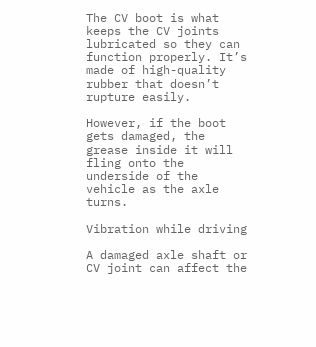The CV boot is what keeps the CV joints lubricated so they can function properly. It’s made of high-quality rubber that doesn’t rupture easily.

However, if the boot gets damaged, the grease inside it will fling onto the underside of the vehicle as the axle turns.

Vibration while driving

A damaged axle shaft or CV joint can affect the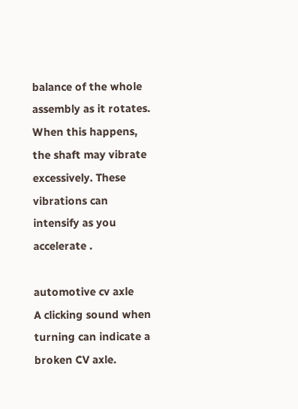balance of the whole assembly as it rotates. When this happens, the shaft may vibrate excessively. These vibrations can intensify as you accelerate .

automotive cv axle
A clicking sound when turning can indicate a broken CV axle.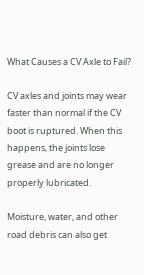What Causes a CV Axle to Fail?

CV axles and joints may wear faster than normal if the CV boot is ruptured. When this happens, the joints lose grease and are no longer properly lubricated.

Moisture, water, and other road debris can also get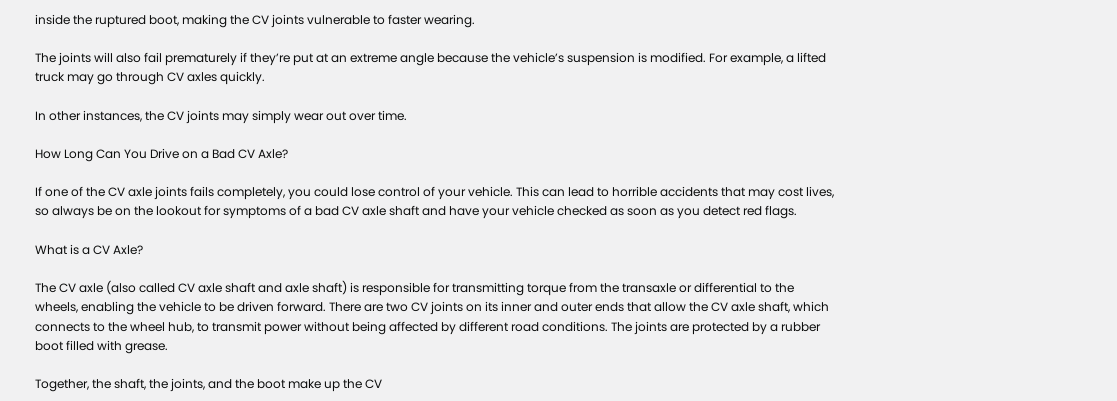inside the ruptured boot, making the CV joints vulnerable to faster wearing.

The joints will also fail prematurely if they’re put at an extreme angle because the vehicle’s suspension is modified. For example, a lifted truck may go through CV axles quickly.

In other instances, the CV joints may simply wear out over time.

How Long Can You Drive on a Bad CV Axle?

If one of the CV axle joints fails completely, you could lose control of your vehicle. This can lead to horrible accidents that may cost lives, so always be on the lookout for symptoms of a bad CV axle shaft and have your vehicle checked as soon as you detect red flags.

What is a CV Axle?

The CV axle (also called CV axle shaft and axle shaft) is responsible for transmitting torque from the transaxle or differential to the wheels, enabling the vehicle to be driven forward. There are two CV joints on its inner and outer ends that allow the CV axle shaft, which connects to the wheel hub, to transmit power without being affected by different road conditions. The joints are protected by a rubber boot filled with grease.

Together, the shaft, the joints, and the boot make up the CV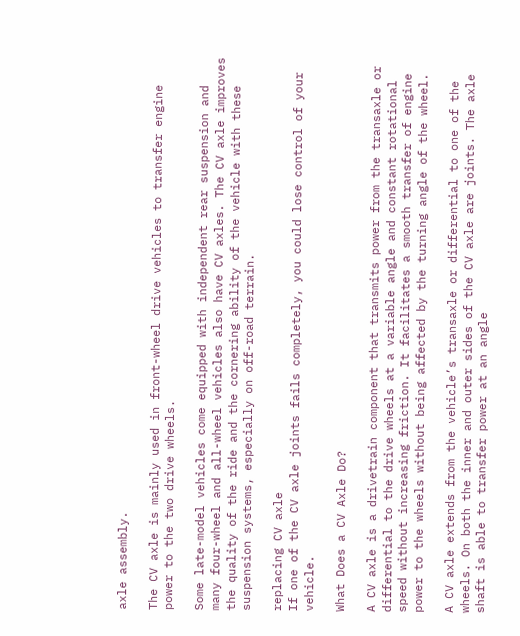axle assembly.

The CV axle is mainly used in front-wheel drive vehicles to transfer engine power to the two drive wheels.

Some late-model vehicles come equipped with independent rear suspension and many four-wheel and all-wheel vehicles also have CV axles. The CV axle improves the quality of the ride and the cornering ability of the vehicle with these suspension systems, especially on off-road terrain.

replacing CV axle
If one of the CV axle joints fails completely, you could lose control of your vehicle.

What Does a CV Axle Do?

A CV axle is a drivetrain component that transmits power from the transaxle or differential to the drive wheels at a variable angle and constant rotational speed without increasing friction. It facilitates a smooth transfer of engine power to the wheels without being affected by the turning angle of the wheel.

A CV axle extends from the vehicle’s transaxle or differential to one of the wheels. On both the inner and outer sides of the CV axle are joints. The axle shaft is able to transfer power at an angle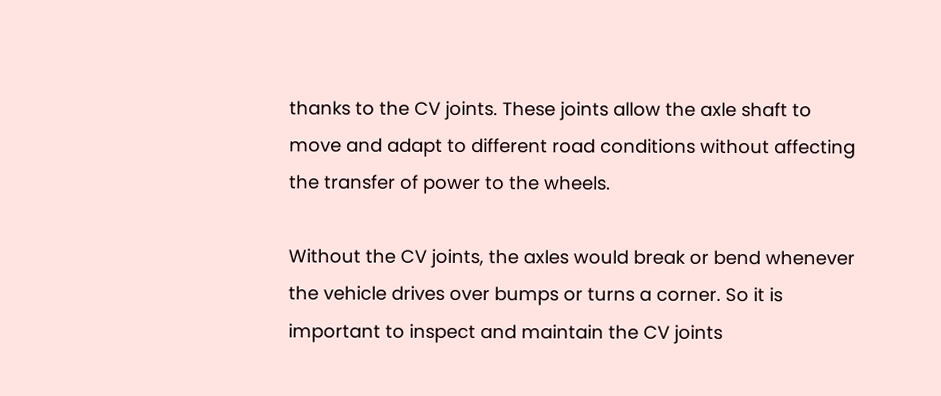thanks to the CV joints. These joints allow the axle shaft to move and adapt to different road conditions without affecting the transfer of power to the wheels.

Without the CV joints, the axles would break or bend whenever the vehicle drives over bumps or turns a corner. So it is important to inspect and maintain the CV joints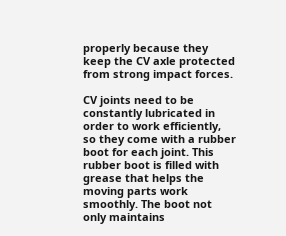properly because they keep the CV axle protected from strong impact forces.

CV joints need to be constantly lubricated in order to work efficiently, so they come with a rubber boot for each joint. This rubber boot is filled with grease that helps the moving parts work smoothly. The boot not only maintains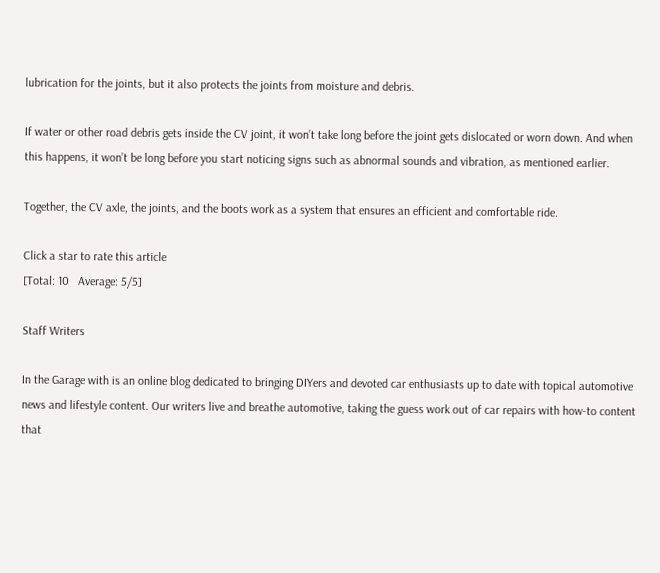lubrication for the joints, but it also protects the joints from moisture and debris.

If water or other road debris gets inside the CV joint, it won’t take long before the joint gets dislocated or worn down. And when this happens, it won’t be long before you start noticing signs such as abnormal sounds and vibration, as mentioned earlier.

Together, the CV axle, the joints, and the boots work as a system that ensures an efficient and comfortable ride.

Click a star to rate this article
[Total: 10   Average: 5/5]

Staff Writers

In the Garage with is an online blog dedicated to bringing DIYers and devoted car enthusiasts up to date with topical automotive news and lifestyle content. Our writers live and breathe automotive, taking the guess work out of car repairs with how-to content that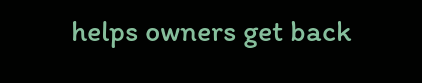helps owners get back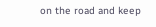on the road and keep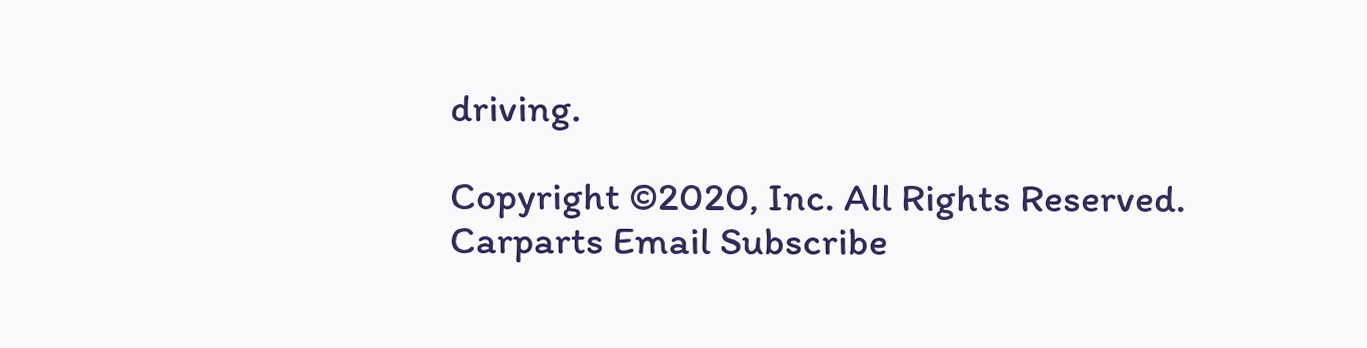driving.

Copyright ©2020, Inc. All Rights Reserved.
Carparts Email Subscribe